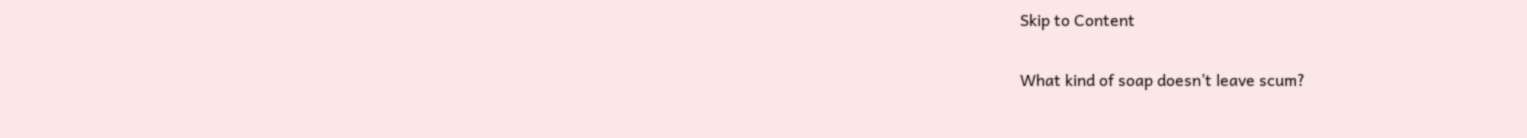Skip to Content

What kind of soap doesn’t leave scum?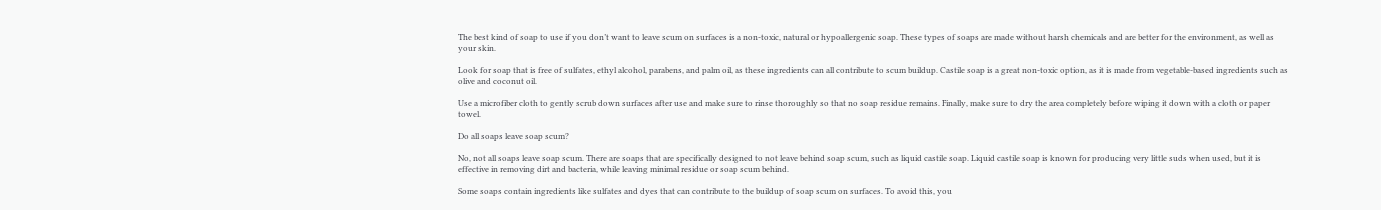The best kind of soap to use if you don’t want to leave scum on surfaces is a non-toxic, natural or hypoallergenic soap. These types of soaps are made without harsh chemicals and are better for the environment, as well as your skin.

Look for soap that is free of sulfates, ethyl alcohol, parabens, and palm oil, as these ingredients can all contribute to scum buildup. Castile soap is a great non-toxic option, as it is made from vegetable-based ingredients such as olive and coconut oil.

Use a microfiber cloth to gently scrub down surfaces after use and make sure to rinse thoroughly so that no soap residue remains. Finally, make sure to dry the area completely before wiping it down with a cloth or paper towel.

Do all soaps leave soap scum?

No, not all soaps leave soap scum. There are soaps that are specifically designed to not leave behind soap scum, such as liquid castile soap. Liquid castile soap is known for producing very little suds when used, but it is effective in removing dirt and bacteria, while leaving minimal residue or soap scum behind.

Some soaps contain ingredients like sulfates and dyes that can contribute to the buildup of soap scum on surfaces. To avoid this, you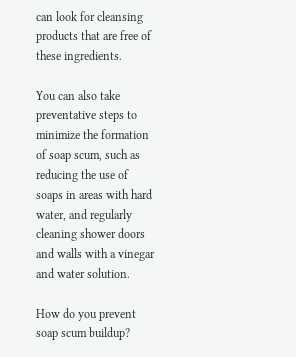can look for cleansing products that are free of these ingredients.

You can also take preventative steps to minimize the formation of soap scum, such as reducing the use of soaps in areas with hard water, and regularly cleaning shower doors and walls with a vinegar and water solution.

How do you prevent soap scum buildup?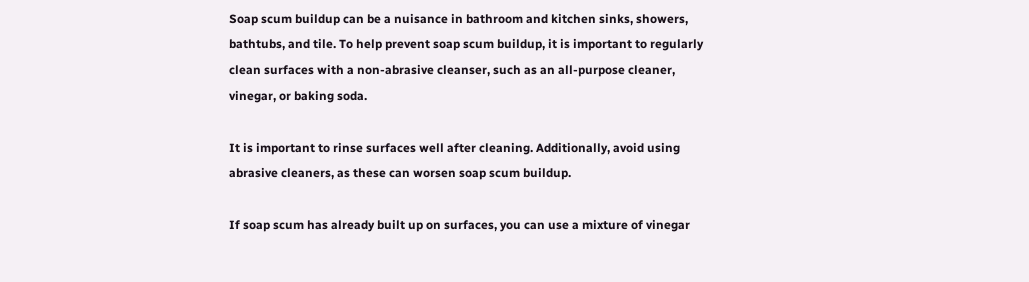Soap scum buildup can be a nuisance in bathroom and kitchen sinks, showers, bathtubs, and tile. To help prevent soap scum buildup, it is important to regularly clean surfaces with a non-abrasive cleanser, such as an all-purpose cleaner, vinegar, or baking soda.

It is important to rinse surfaces well after cleaning. Additionally, avoid using abrasive cleaners, as these can worsen soap scum buildup.

If soap scum has already built up on surfaces, you can use a mixture of vinegar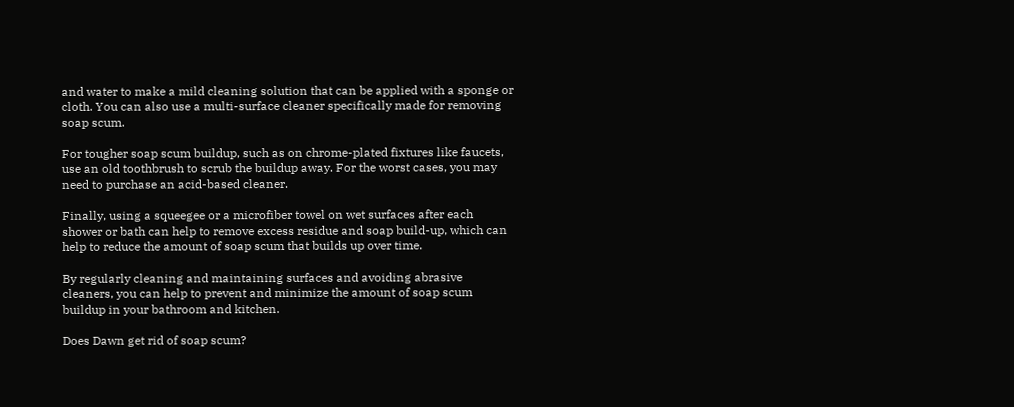and water to make a mild cleaning solution that can be applied with a sponge or cloth. You can also use a multi-surface cleaner specifically made for removing soap scum.

For tougher soap scum buildup, such as on chrome-plated fixtures like faucets, use an old toothbrush to scrub the buildup away. For the worst cases, you may need to purchase an acid-based cleaner.

Finally, using a squeegee or a microfiber towel on wet surfaces after each shower or bath can help to remove excess residue and soap build-up, which can help to reduce the amount of soap scum that builds up over time.

By regularly cleaning and maintaining surfaces and avoiding abrasive cleaners, you can help to prevent and minimize the amount of soap scum buildup in your bathroom and kitchen.

Does Dawn get rid of soap scum?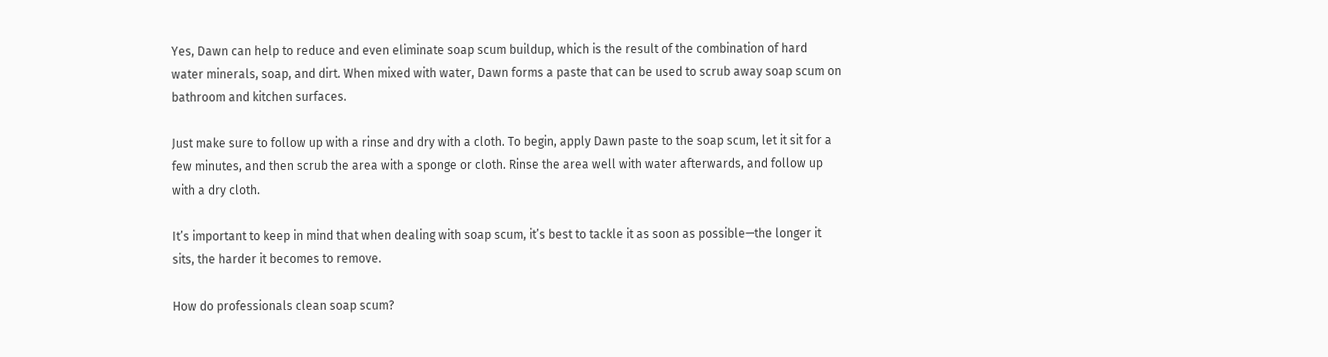Yes, Dawn can help to reduce and even eliminate soap scum buildup, which is the result of the combination of hard water minerals, soap, and dirt. When mixed with water, Dawn forms a paste that can be used to scrub away soap scum on bathroom and kitchen surfaces.

Just make sure to follow up with a rinse and dry with a cloth. To begin, apply Dawn paste to the soap scum, let it sit for a few minutes, and then scrub the area with a sponge or cloth. Rinse the area well with water afterwards, and follow up with a dry cloth.

It’s important to keep in mind that when dealing with soap scum, it’s best to tackle it as soon as possible—the longer it sits, the harder it becomes to remove.

How do professionals clean soap scum?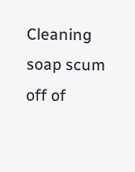Cleaning soap scum off of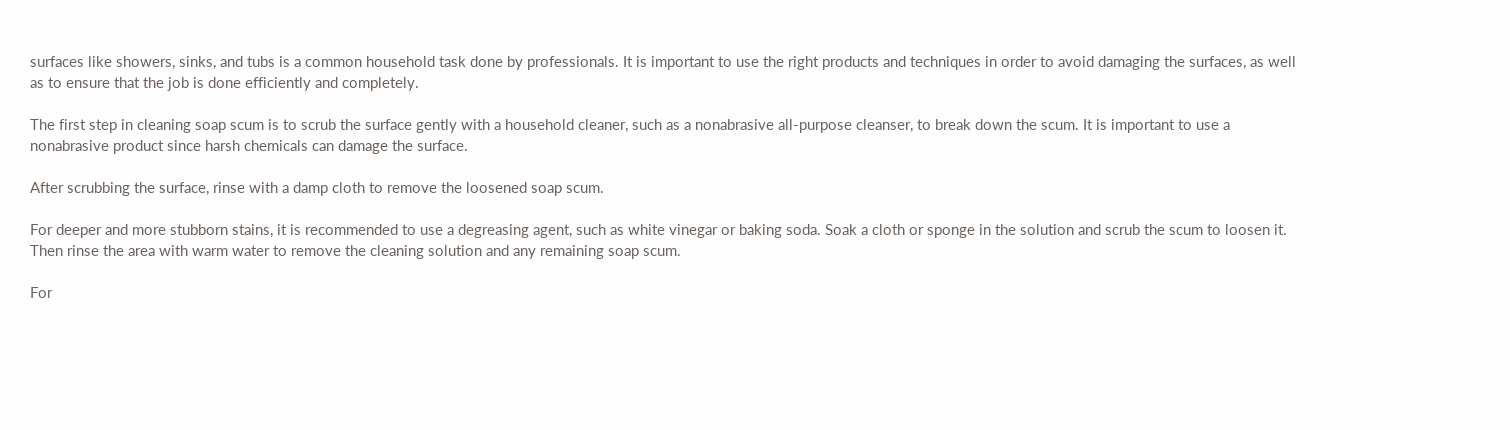surfaces like showers, sinks, and tubs is a common household task done by professionals. It is important to use the right products and techniques in order to avoid damaging the surfaces, as well as to ensure that the job is done efficiently and completely.

The first step in cleaning soap scum is to scrub the surface gently with a household cleaner, such as a nonabrasive all-purpose cleanser, to break down the scum. It is important to use a nonabrasive product since harsh chemicals can damage the surface.

After scrubbing the surface, rinse with a damp cloth to remove the loosened soap scum.

For deeper and more stubborn stains, it is recommended to use a degreasing agent, such as white vinegar or baking soda. Soak a cloth or sponge in the solution and scrub the scum to loosen it. Then rinse the area with warm water to remove the cleaning solution and any remaining soap scum.

For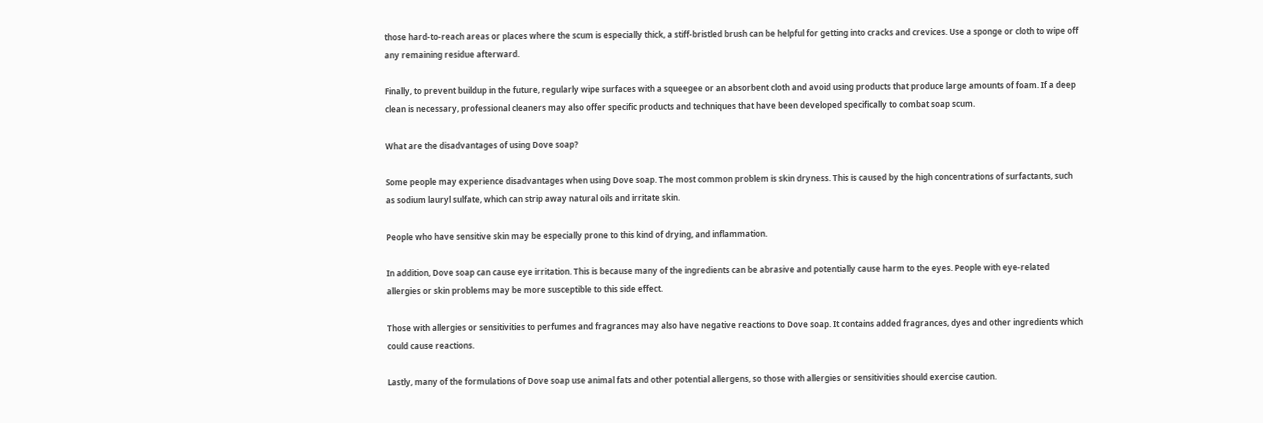those hard-to-reach areas or places where the scum is especially thick, a stiff-bristled brush can be helpful for getting into cracks and crevices. Use a sponge or cloth to wipe off any remaining residue afterward.

Finally, to prevent buildup in the future, regularly wipe surfaces with a squeegee or an absorbent cloth and avoid using products that produce large amounts of foam. If a deep clean is necessary, professional cleaners may also offer specific products and techniques that have been developed specifically to combat soap scum.

What are the disadvantages of using Dove soap?

Some people may experience disadvantages when using Dove soap. The most common problem is skin dryness. This is caused by the high concentrations of surfactants, such as sodium lauryl sulfate, which can strip away natural oils and irritate skin.

People who have sensitive skin may be especially prone to this kind of drying, and inflammation.

In addition, Dove soap can cause eye irritation. This is because many of the ingredients can be abrasive and potentially cause harm to the eyes. People with eye-related allergies or skin problems may be more susceptible to this side effect.

Those with allergies or sensitivities to perfumes and fragrances may also have negative reactions to Dove soap. It contains added fragrances, dyes and other ingredients which could cause reactions.

Lastly, many of the formulations of Dove soap use animal fats and other potential allergens, so those with allergies or sensitivities should exercise caution.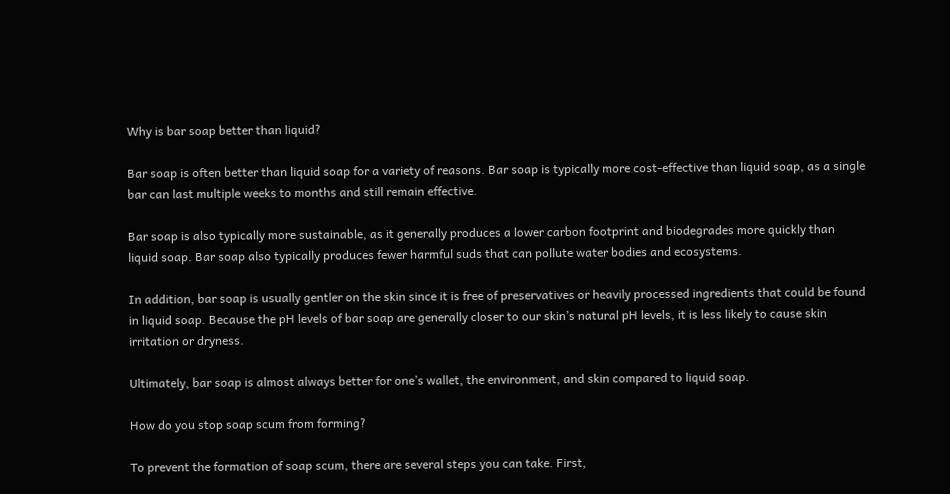Why is bar soap better than liquid?

Bar soap is often better than liquid soap for a variety of reasons. Bar soap is typically more cost-effective than liquid soap, as a single bar can last multiple weeks to months and still remain effective.

Bar soap is also typically more sustainable, as it generally produces a lower carbon footprint and biodegrades more quickly than liquid soap. Bar soap also typically produces fewer harmful suds that can pollute water bodies and ecosystems.

In addition, bar soap is usually gentler on the skin since it is free of preservatives or heavily processed ingredients that could be found in liquid soap. Because the pH levels of bar soap are generally closer to our skin’s natural pH levels, it is less likely to cause skin irritation or dryness.

Ultimately, bar soap is almost always better for one’s wallet, the environment, and skin compared to liquid soap.

How do you stop soap scum from forming?

To prevent the formation of soap scum, there are several steps you can take. First,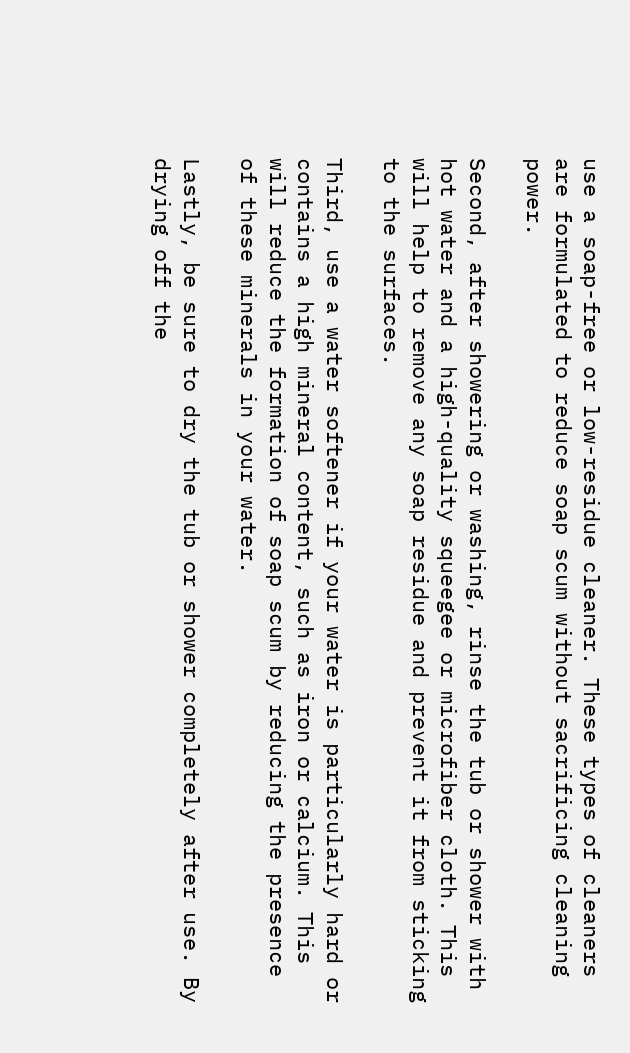use a soap-free or low-residue cleaner. These types of cleaners are formulated to reduce soap scum without sacrificing cleaning power.

Second, after showering or washing, rinse the tub or shower with hot water and a high-quality squeegee or microfiber cloth. This will help to remove any soap residue and prevent it from sticking to the surfaces.

Third, use a water softener if your water is particularly hard or contains a high mineral content, such as iron or calcium. This will reduce the formation of soap scum by reducing the presence of these minerals in your water.

Lastly, be sure to dry the tub or shower completely after use. By drying off the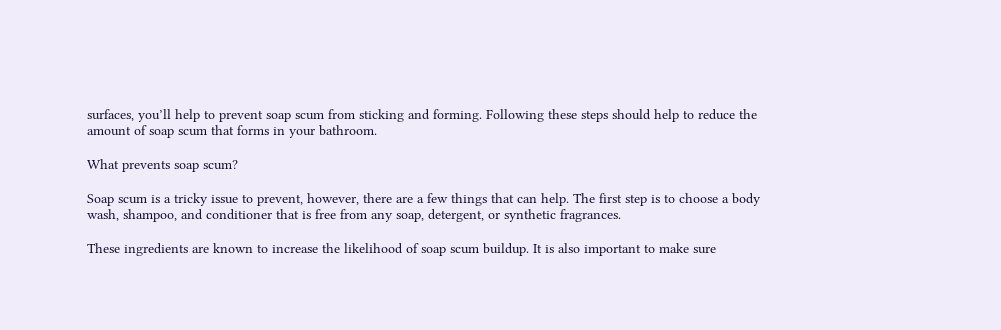surfaces, you’ll help to prevent soap scum from sticking and forming. Following these steps should help to reduce the amount of soap scum that forms in your bathroom.

What prevents soap scum?

Soap scum is a tricky issue to prevent, however, there are a few things that can help. The first step is to choose a body wash, shampoo, and conditioner that is free from any soap, detergent, or synthetic fragrances.

These ingredients are known to increase the likelihood of soap scum buildup. It is also important to make sure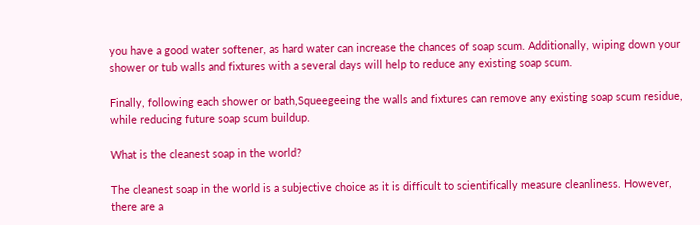you have a good water softener, as hard water can increase the chances of soap scum. Additionally, wiping down your shower or tub walls and fixtures with a several days will help to reduce any existing soap scum.

Finally, following each shower or bath,Squeegeeing the walls and fixtures can remove any existing soap scum residue, while reducing future soap scum buildup.

What is the cleanest soap in the world?

The cleanest soap in the world is a subjective choice as it is difficult to scientifically measure cleanliness. However, there are a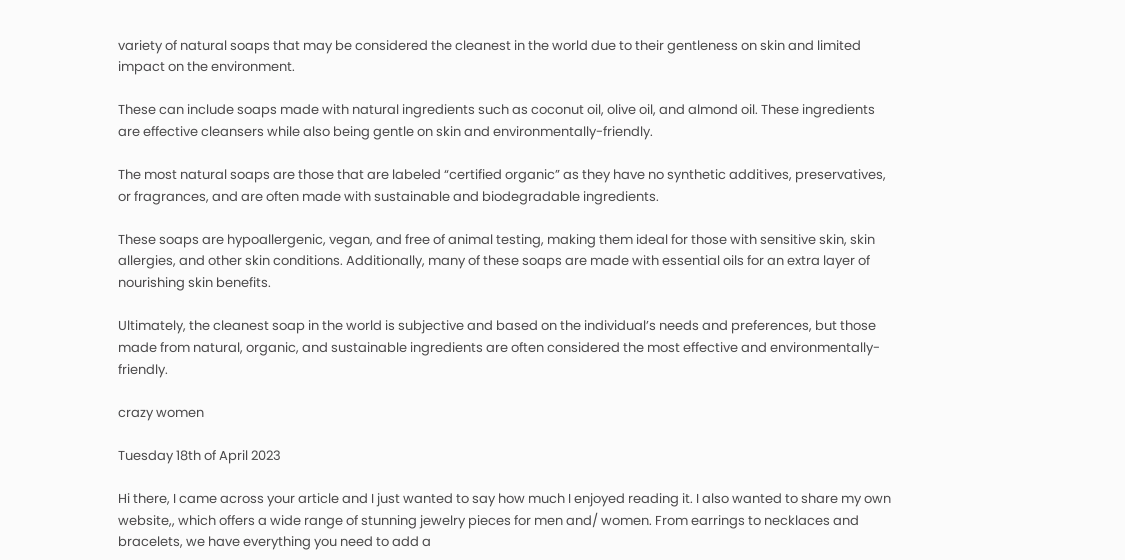variety of natural soaps that may be considered the cleanest in the world due to their gentleness on skin and limited impact on the environment.

These can include soaps made with natural ingredients such as coconut oil, olive oil, and almond oil. These ingredients are effective cleansers while also being gentle on skin and environmentally-friendly.

The most natural soaps are those that are labeled “certified organic” as they have no synthetic additives, preservatives, or fragrances, and are often made with sustainable and biodegradable ingredients.

These soaps are hypoallergenic, vegan, and free of animal testing, making them ideal for those with sensitive skin, skin allergies, and other skin conditions. Additionally, many of these soaps are made with essential oils for an extra layer of nourishing skin benefits.

Ultimately, the cleanest soap in the world is subjective and based on the individual’s needs and preferences, but those made from natural, organic, and sustainable ingredients are often considered the most effective and environmentally-friendly.

crazy women

Tuesday 18th of April 2023

Hi there, I came across your article and I just wanted to say how much I enjoyed reading it. I also wanted to share my own website,, which offers a wide range of stunning jewelry pieces for men and/ women. From earrings to necklaces and bracelets, we have everything you need to add a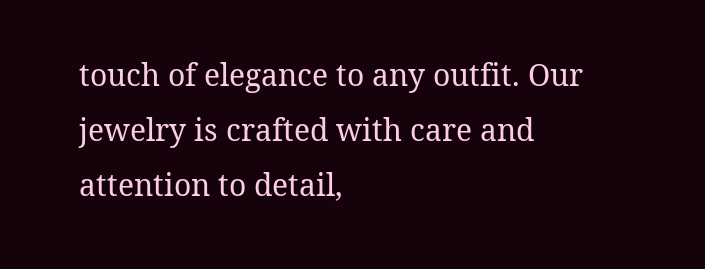touch of elegance to any outfit. Our jewelry is crafted with care and attention to detail,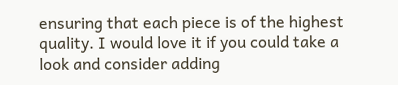ensuring that each piece is of the highest quality. I would love it if you could take a look and consider adding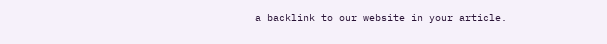a backlink to our website in your article.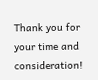Thank you for your time and consideration!